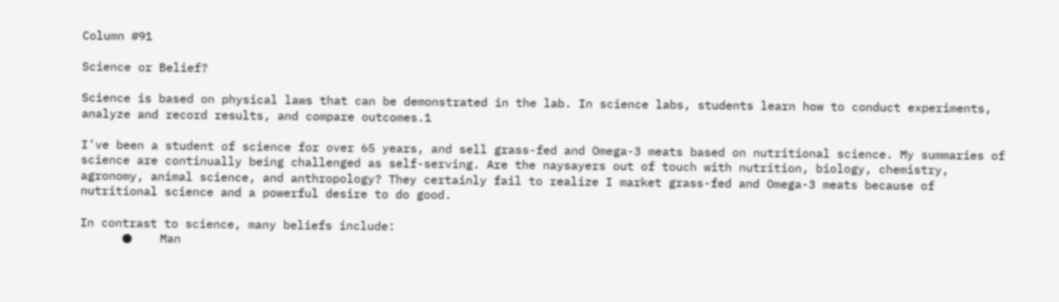Column #91

Science or Belief?

Science is based on physical laws that can be demonstrated in the lab. In science labs, students learn how to conduct experiments, analyze and record results, and compare outcomes.1

I’ve been a student of science for over 65 years, and sell grass-fed and Omega-3 meats based on nutritional science. My summaries of science are continually being challenged as self-serving. Are the naysayers out of touch with nutrition, biology, chemistry, agronomy, animal science, and anthropology? They certainly fail to realize I market grass-fed and Omega-3 meats because of nutritional science and a powerful desire to do good.

In contrast to science, many beliefs include:
      ●    Man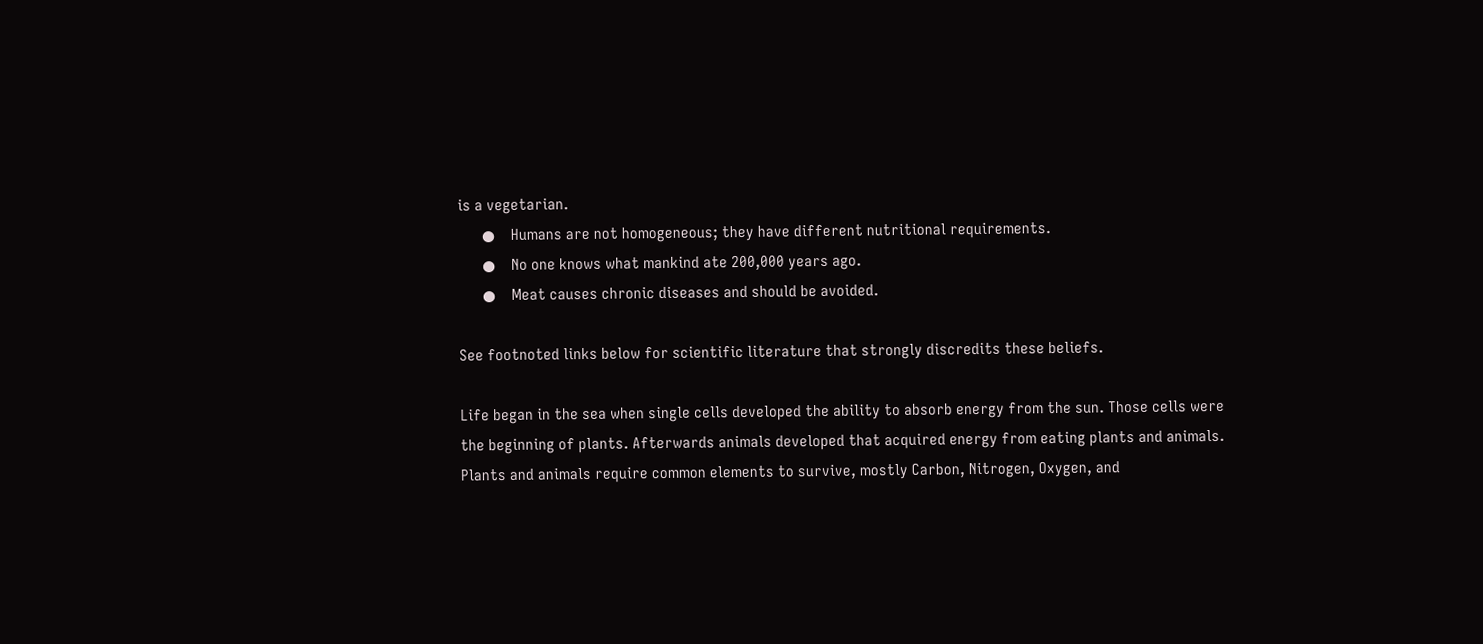is a vegetarian.
      ●    Humans are not homogeneous; they have different nutritional requirements.
      ●    No one knows what mankind ate 200,000 years ago.
      ●    Meat causes chronic diseases and should be avoided.

See footnoted links below for scientific literature that strongly discredits these beliefs.

Life began in the sea when single cells developed the ability to absorb energy from the sun. Those cells were the beginning of plants. Afterwards animals developed that acquired energy from eating plants and animals. Plants and animals require common elements to survive, mostly Carbon, Nitrogen, Oxygen, and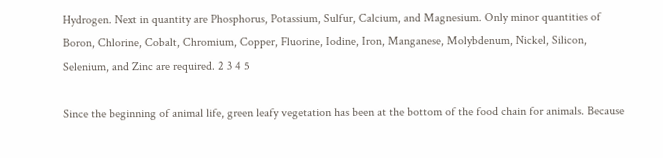Hydrogen. Next in quantity are Phosphorus, Potassium, Sulfur, Calcium, and Magnesium. Only minor quantities of Boron, Chlorine, Cobalt, Chromium, Copper, Fluorine, Iodine, Iron, Manganese, Molybdenum, Nickel, Silicon, Selenium, and Zinc are required. 2 3 4 5

Since the beginning of animal life, green leafy vegetation has been at the bottom of the food chain for animals. Because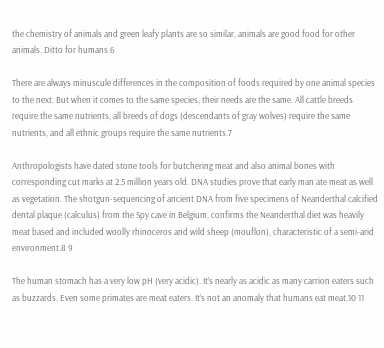the chemistry of animals and green leafy plants are so similar, animals are good food for other animals. Ditto for humans.6

There are always minuscule differences in the composition of foods required by one animal species to the next. But when it comes to the same species, their needs are the same. All cattle breeds require the same nutrients, all breeds of dogs (descendants of gray wolves) require the same nutrients, and all ethnic groups require the same nutrients.7

Anthropologists have dated stone tools for butchering meat and also animal bones with corresponding cut marks at 2.5 million years old. DNA studies prove that early man ate meat as well as vegetation. The shotgun-sequencing of ancient DNA from five specimens of Neanderthal calcified dental plaque (calculus) from the Spy cave in Belgium, confirms the Neanderthal diet was heavily meat based and included woolly rhinoceros and wild sheep (mouflon), characteristic of a semi-arid environment.8 9

The human stomach has a very low pH (very acidic). It’s nearly as acidic as many carrion eaters such as buzzards. Even some primates are meat eaters. It’s not an anomaly that humans eat meat.10 11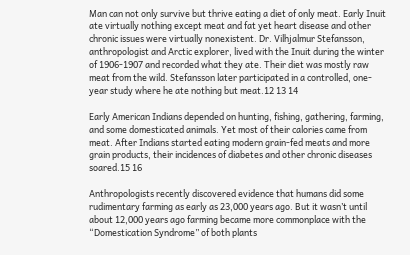Man can not only survive but thrive eating a diet of only meat. Early Inuit ate virtually nothing except meat and fat yet heart disease and other chronic issues were virtually nonexistent. Dr. Vilhjalmur Stefansson, anthropologist and Arctic explorer, lived with the Inuit during the winter of 1906-1907 and recorded what they ate. Their diet was mostly raw meat from the wild. Stefansson later participated in a controlled, one-year study where he ate nothing but meat.12 13 14

Early American Indians depended on hunting, fishing, gathering, farming, and some domesticated animals. Yet most of their calories came from meat. After Indians started eating modern grain-fed meats and more grain products, their incidences of diabetes and other chronic diseases soared.15 16

Anthropologists recently discovered evidence that humans did some rudimentary farming as early as 23,000 years ago. But it wasn’t until about 12,000 years ago farming became more commonplace with the “Domestication Syndrome” of both plants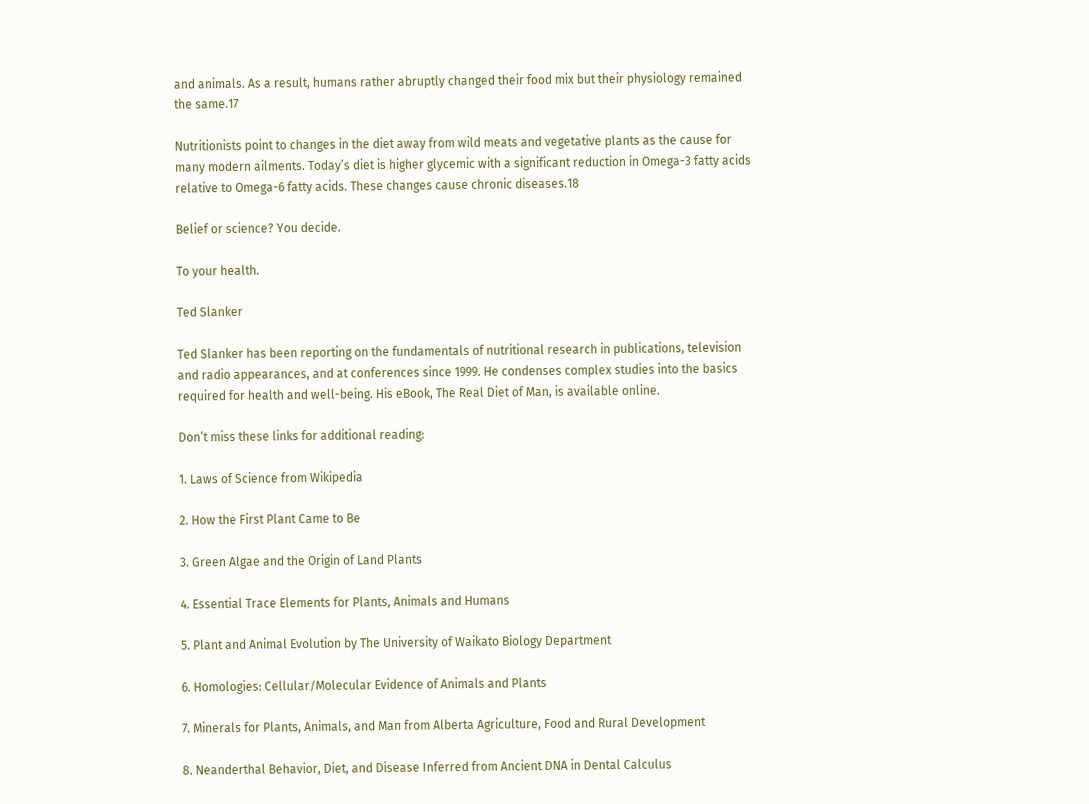and animals. As a result, humans rather abruptly changed their food mix but their physiology remained the same.17

Nutritionists point to changes in the diet away from wild meats and vegetative plants as the cause for many modern ailments. Today’s diet is higher glycemic with a significant reduction in Omega-3 fatty acids relative to Omega-6 fatty acids. These changes cause chronic diseases.18

Belief or science? You decide.

To your health.

Ted Slanker

Ted Slanker has been reporting on the fundamentals of nutritional research in publications, television and radio appearances, and at conferences since 1999. He condenses complex studies into the basics required for health and well-being. His eBook, The Real Diet of Man, is available online.

Don’t miss these links for additional reading:

1. Laws of Science from Wikipedia

2. How the First Plant Came to Be

3. Green Algae and the Origin of Land Plants

4. Essential Trace Elements for Plants, Animals and Humans

5. Plant and Animal Evolution by The University of Waikato Biology Department

6. Homologies: Cellular/Molecular Evidence of Animals and Plants

7. Minerals for Plants, Animals, and Man from Alberta Agriculture, Food and Rural Development

8. Neanderthal Behavior, Diet, and Disease Inferred from Ancient DNA in Dental Calculus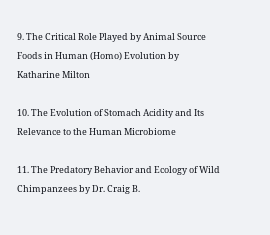9. The Critical Role Played by Animal Source Foods in Human (Homo) Evolution by Katharine Milton

10. The Evolution of Stomach Acidity and Its Relevance to the Human Microbiome

11. The Predatory Behavior and Ecology of Wild Chimpanzees by Dr. Craig B.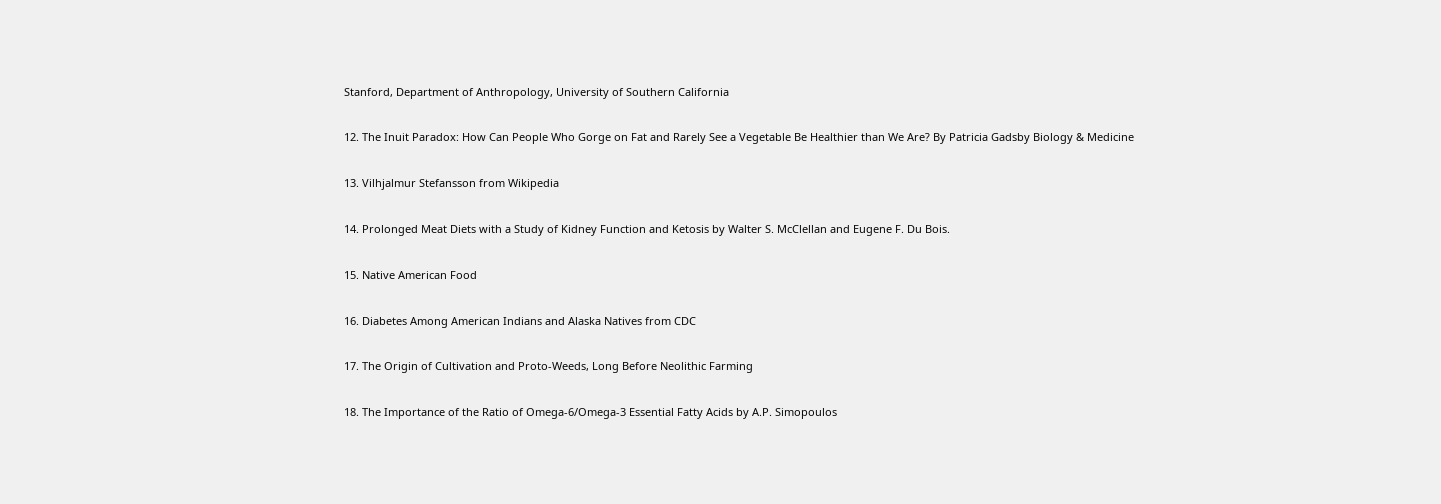Stanford, Department of Anthropology, University of Southern California

12. The Inuit Paradox: How Can People Who Gorge on Fat and Rarely See a Vegetable Be Healthier than We Are? By Patricia Gadsby Biology & Medicine

13. Vilhjalmur Stefansson from Wikipedia

14. Prolonged Meat Diets with a Study of Kidney Function and Ketosis by Walter S. McClellan and Eugene F. Du Bois.

15. Native American Food

16. Diabetes Among American Indians and Alaska Natives from CDC

17. The Origin of Cultivation and Proto-Weeds, Long Before Neolithic Farming

18. The Importance of the Ratio of Omega-6/Omega-3 Essential Fatty Acids by A.P. Simopoulos